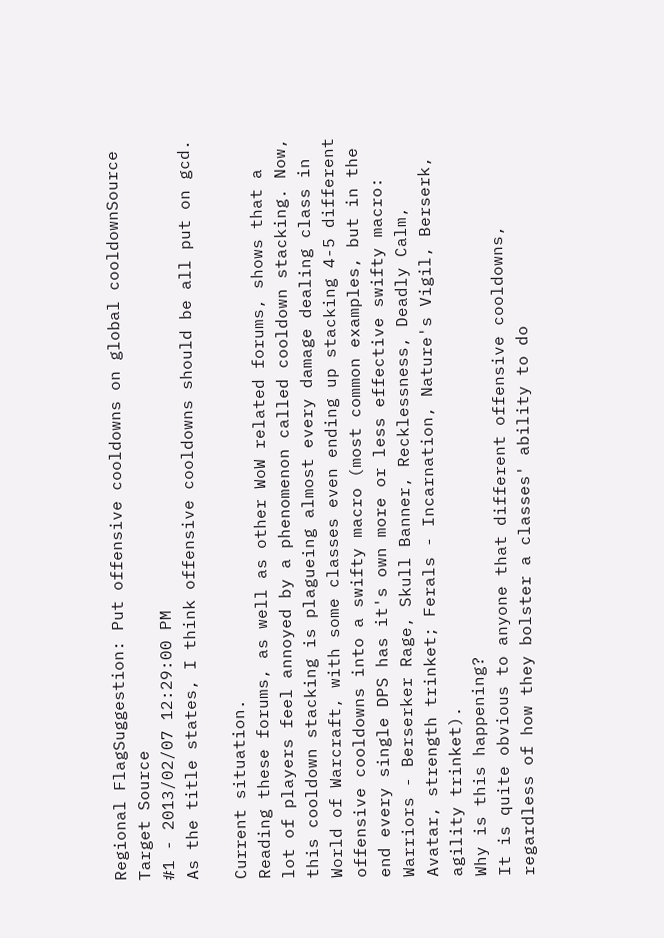Regional FlagSuggestion: Put offensive cooldowns on global cooldownSource
Target Source
#1 - 2013/02/07 12:29:00 PM
As the title states, I think offensive cooldowns should be all put on gcd.

Current situation.
Reading these forums, as well as other WoW related forums, shows that a lot of players feel annoyed by a phenomenon called cooldown stacking. Now, this cooldown stacking is plagueing almost every damage dealing class in World of Warcraft, with some classes even ending up stacking 4-5 different offensive cooldowns into a swifty macro (most common examples, but in the end every single DPS has it's own more or less effective swifty macro: Warriors - Berserker Rage, Skull Banner, Recklessness, Deadly Calm, Avatar, strength trinket; Ferals - Incarnation, Nature's Vigil, Berserk, agility trinket).
Why is this happening?
It is quite obvious to anyone that different offensive cooldowns, regardless of how they bolster a classes' ability to do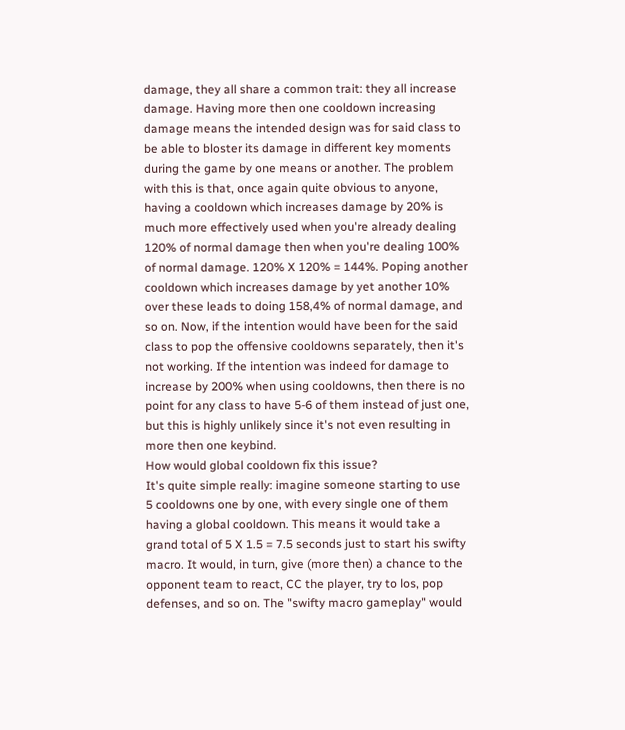damage, they all share a common trait: they all increase damage. Having more then one cooldown increasing damage means the intended design was for said class to be able to bloster its damage in different key moments during the game by one means or another. The problem with this is that, once again quite obvious to anyone, having a cooldown which increases damage by 20% is much more effectively used when you're already dealing 120% of normal damage then when you're dealing 100% of normal damage. 120% X 120% = 144%. Poping another cooldown which increases damage by yet another 10% over these leads to doing 158,4% of normal damage, and so on. Now, if the intention would have been for the said class to pop the offensive cooldowns separately, then it's not working. If the intention was indeed for damage to increase by 200% when using cooldowns, then there is no point for any class to have 5-6 of them instead of just one, but this is highly unlikely since it's not even resulting in more then one keybind.
How would global cooldown fix this issue?
It's quite simple really: imagine someone starting to use 5 cooldowns one by one, with every single one of them having a global cooldown. This means it would take a grand total of 5 X 1.5 = 7.5 seconds just to start his swifty macro. It would, in turn, give (more then) a chance to the opponent team to react, CC the player, try to los, pop defenses, and so on. The "swifty macro gameplay" would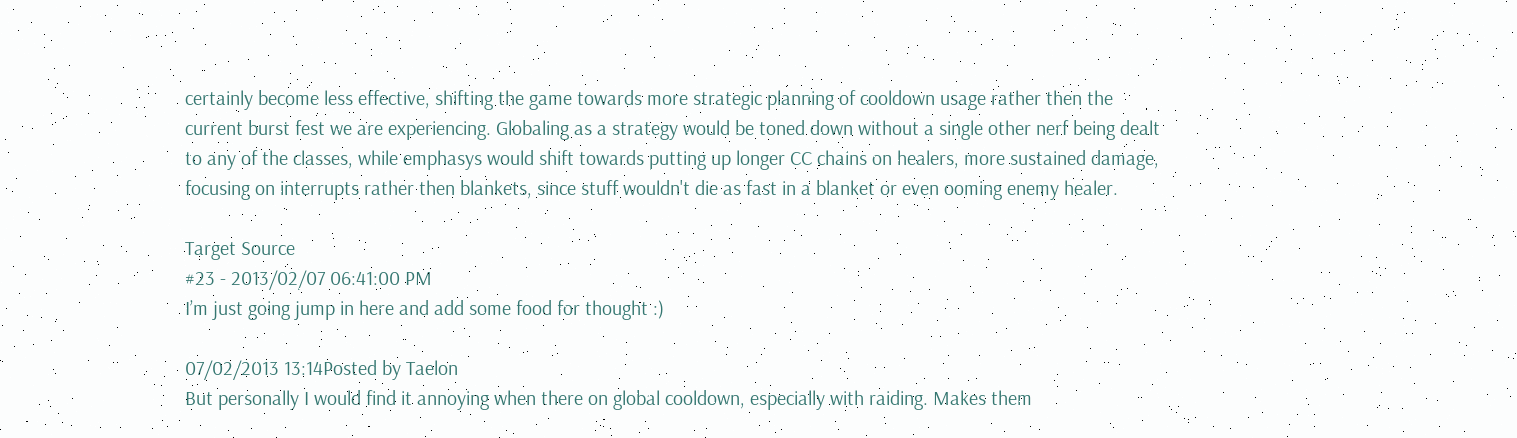certainly become less effective, shifting the game towards more strategic planning of cooldown usage rather then the current burst fest we are experiencing. Globaling as a strategy would be toned down without a single other nerf being dealt to any of the classes, while emphasys would shift towards putting up longer CC chains on healers, more sustained damage, focusing on interrupts rather then blankets, since stuff wouldn't die as fast in a blanket or even ooming enemy healer.

Target Source
#23 - 2013/02/07 06:41:00 PM
I’m just going jump in here and add some food for thought :)

07/02/2013 13:14Posted by Taelon
But personally I would find it annoying when there on global cooldown, especially with raiding. Makes them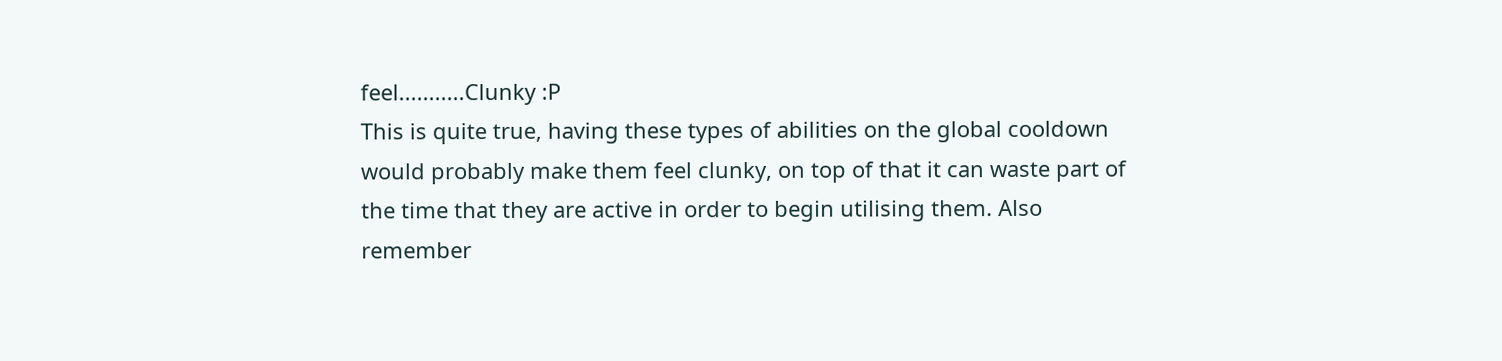feel...........Clunky :P
This is quite true, having these types of abilities on the global cooldown would probably make them feel clunky, on top of that it can waste part of the time that they are active in order to begin utilising them. Also remember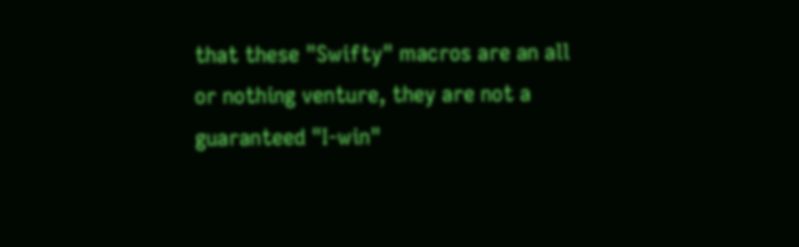that these "Swifty" macros are an all or nothing venture, they are not a guaranteed "I-win"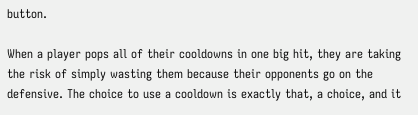button.

When a player pops all of their cooldowns in one big hit, they are taking the risk of simply wasting them because their opponents go on the defensive. The choice to use a cooldown is exactly that, a choice, and it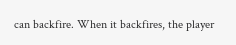can backfire. When it backfires, the player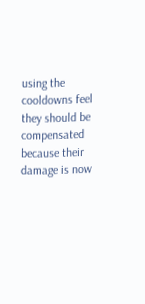using the cooldowns feel they should be compensated because their damage is now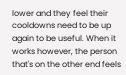lower and they feel their cooldowns need to be up again to be useful. When it works however, the person that's on the other end feels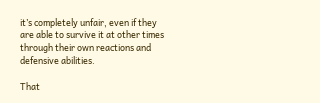it’s completely unfair, even if they are able to survive it at other times through their own reactions and defensive abilities.

That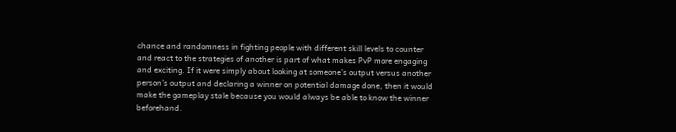chance and randomness in fighting people with different skill levels to counter and react to the strategies of another is part of what makes PvP more engaging and exciting. If it were simply about looking at someone’s output versus another person’s output and declaring a winner on potential damage done, then it would make the gameplay stale because you would always be able to know the winner beforehand.